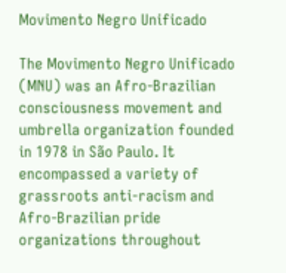Movimento Negro Unificado

The Movimento Negro Unificado (MNU) was an Afro-Brazilian consciousness movement and umbrella organization founded in 1978 in São Paulo. It encompassed a variety of grassroots anti-racism and Afro-Brazilian pride organizations throughout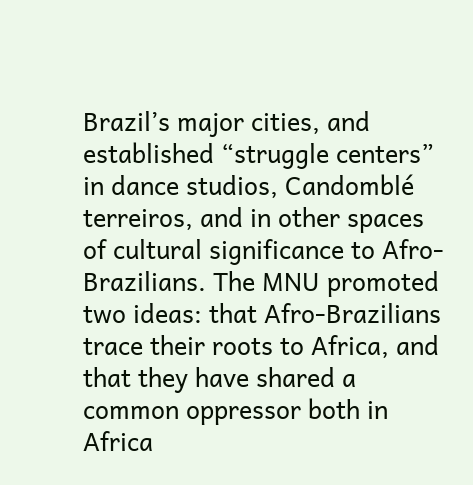Brazil’s major cities, and established “struggle centers” in dance studios, Candomblé terreiros, and in other spaces of cultural significance to Afro-Brazilians. The MNU promoted two ideas: that Afro-Brazilians trace their roots to Africa, and that they have shared a common oppressor both in Africa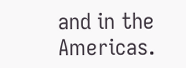and in the Americas.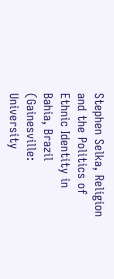Stephen Selka, Religion and the Politics of Ethnic Identity in Bahia, Brazil (Gainesville: University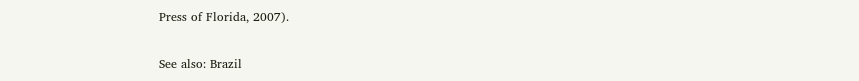Press of Florida, 2007).

See also: Brazil